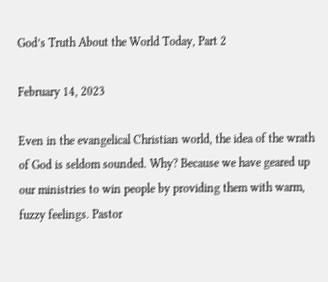God’s Truth About the World Today, Part 2

February 14, 2023

Even in the evangelical Christian world, the idea of the wrath of God is seldom sounded. Why? Because we have geared up our ministries to win people by providing them with warm, fuzzy feelings. Pastor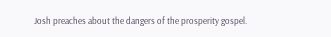Josh preaches about the dangers of the prosperity gospel.